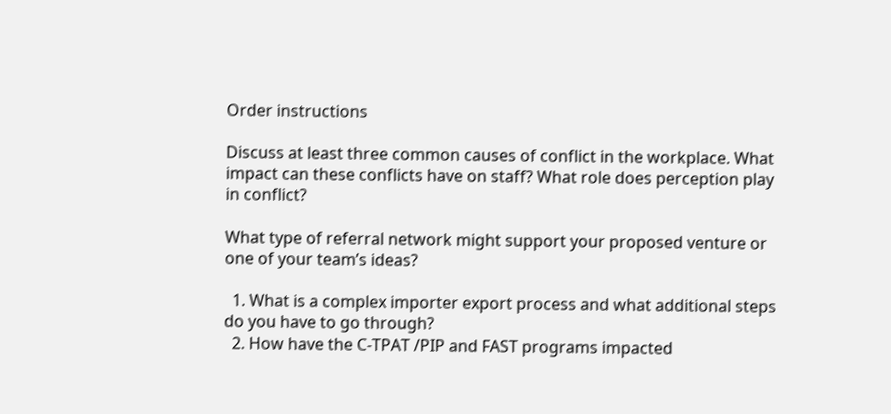Order instructions

Discuss at least three common causes of conflict in the workplace. What impact can these conflicts have on staff? What role does perception play in conflict?

What type of referral network might support your proposed venture or one of your team’s ideas?

  1. What is a complex importer export process and what additional steps do you have to go through?
  2. How have the C-TPAT /PIP and FAST programs impacted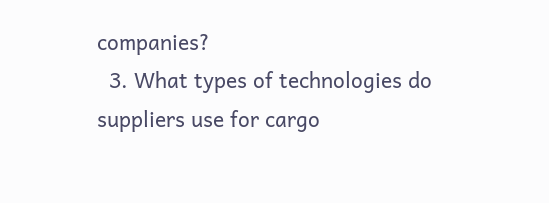companies?
  3. What types of technologies do suppliers use for cargo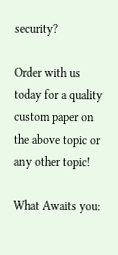security?

Order with us today for a quality custom paper on the above topic or any other topic!

What Awaits you: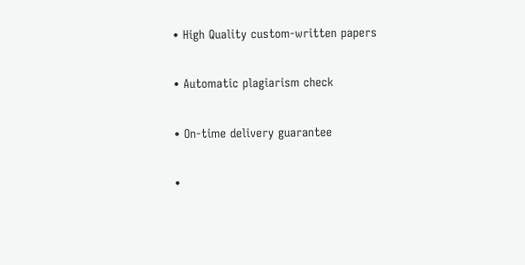• High Quality custom-written papers

• Automatic plagiarism check

• On-time delivery guarantee

•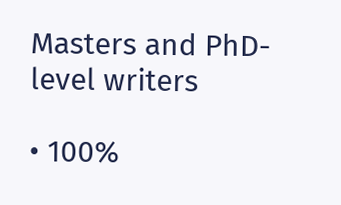Masters and PhD-level writers

• 100%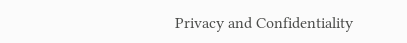Privacy and Confidentiality